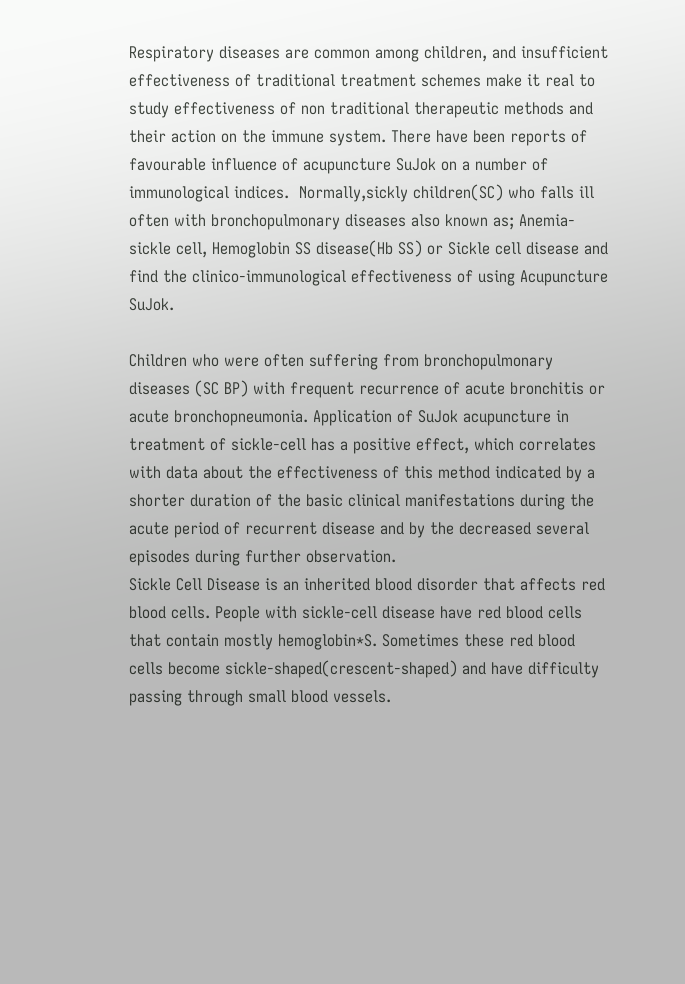Respiratory diseases are common among children, and insufficient effectiveness of traditional treatment schemes make it real to study effectiveness of non traditional therapeutic methods and their action on the immune system. There have been reports of favourable influence of acupuncture SuJok on a number of immunological indices.  Normally,sickly children(SC) who falls ill often with bronchopulmonary diseases also known as; Anemia-sickle cell, Hemoglobin SS disease(Hb SS) or Sickle cell disease and find the clinico-immunological effectiveness of using Acupuncture SuJok.

Children who were often suffering from bronchopulmonary diseases (SC BP) with frequent recurrence of acute bronchitis or acute bronchopneumonia. Application of SuJok acupuncture in treatment of sickle-cell has a positive effect, which correlates with data about the effectiveness of this method indicated by a shorter duration of the basic clinical manifestations during the acute period of recurrent disease and by the decreased several episodes during further observation.
Sickle Cell Disease is an inherited blood disorder that affects red blood cells. People with sickle-cell disease have red blood cells that contain mostly hemoglobin*S. Sometimes these red blood cells become sickle-shaped(crescent-shaped) and have difficulty passing through small blood vessels.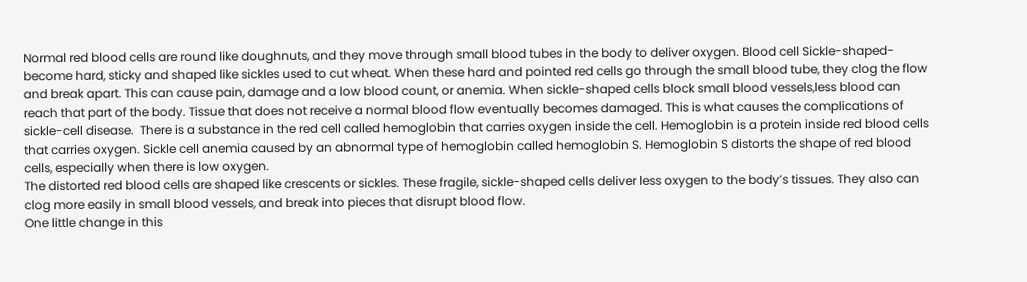Normal red blood cells are round like doughnuts, and they move through small blood tubes in the body to deliver oxygen. Blood cell Sickle-shaped-become hard, sticky and shaped like sickles used to cut wheat. When these hard and pointed red cells go through the small blood tube, they clog the flow and break apart. This can cause pain, damage and a low blood count, or anemia. When sickle-shaped cells block small blood vessels,less blood can reach that part of the body. Tissue that does not receive a normal blood flow eventually becomes damaged. This is what causes the complications of sickle-cell disease.  There is a substance in the red cell called hemoglobin that carries oxygen inside the cell. Hemoglobin is a protein inside red blood cells that carries oxygen. Sickle cell anemia caused by an abnormal type of hemoglobin called hemoglobin S. Hemoglobin S distorts the shape of red blood cells, especially when there is low oxygen.
The distorted red blood cells are shaped like crescents or sickles. These fragile, sickle-shaped cells deliver less oxygen to the body’s tissues. They also can clog more easily in small blood vessels, and break into pieces that disrupt blood flow.
One little change in this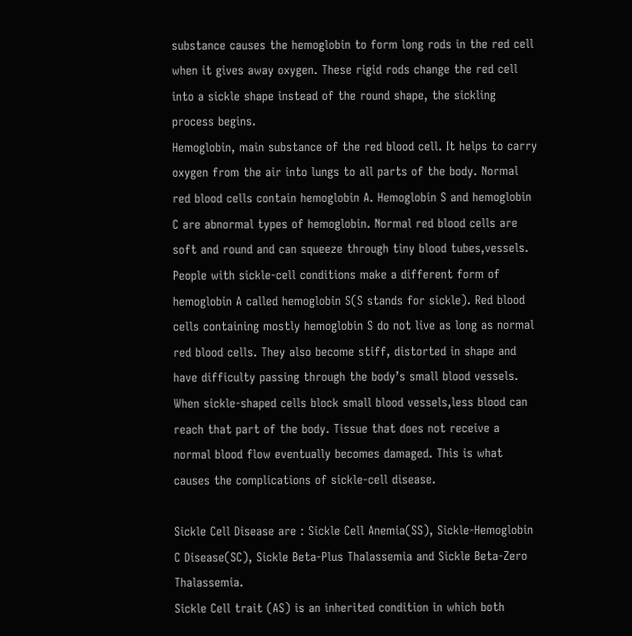substance causes the hemoglobin to form long rods in the red cell when it gives away oxygen. These rigid rods change the red cell into a sickle shape instead of the round shape, the sickling process begins.
Hemoglobin, main substance of the red blood cell. It helps to carry oxygen from the air into lungs to all parts of the body. Normal red blood cells contain hemoglobin A. Hemoglobin S and hemoglobin C are abnormal types of hemoglobin. Normal red blood cells are soft and round and can squeeze through tiny blood tubes,vessels. People with sickle-cell conditions make a different form of hemoglobin A called hemoglobin S(S stands for sickle). Red blood cells containing mostly hemoglobin S do not live as long as normal red blood cells. They also become stiff, distorted in shape and have difficulty passing through the body’s small blood vessels. When sickle-shaped cells block small blood vessels,less blood can reach that part of the body. Tissue that does not receive a normal blood flow eventually becomes damaged. This is what causes the complications of sickle-cell disease.

Sickle Cell Disease are : Sickle Cell Anemia(SS), Sickle-Hemoglobin C Disease(SC), Sickle Beta-Plus Thalassemia and Sickle Beta-Zero Thalassemia.
Sickle Cell trait (AS) is an inherited condition in which both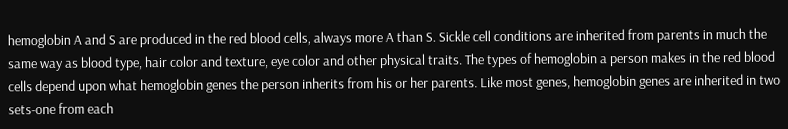hemoglobin A and S are produced in the red blood cells, always more A than S. Sickle cell conditions are inherited from parents in much the same way as blood type, hair color and texture, eye color and other physical traits. The types of hemoglobin a person makes in the red blood cells depend upon what hemoglobin genes the person inherits from his or her parents. Like most genes, hemoglobin genes are inherited in two sets-one from each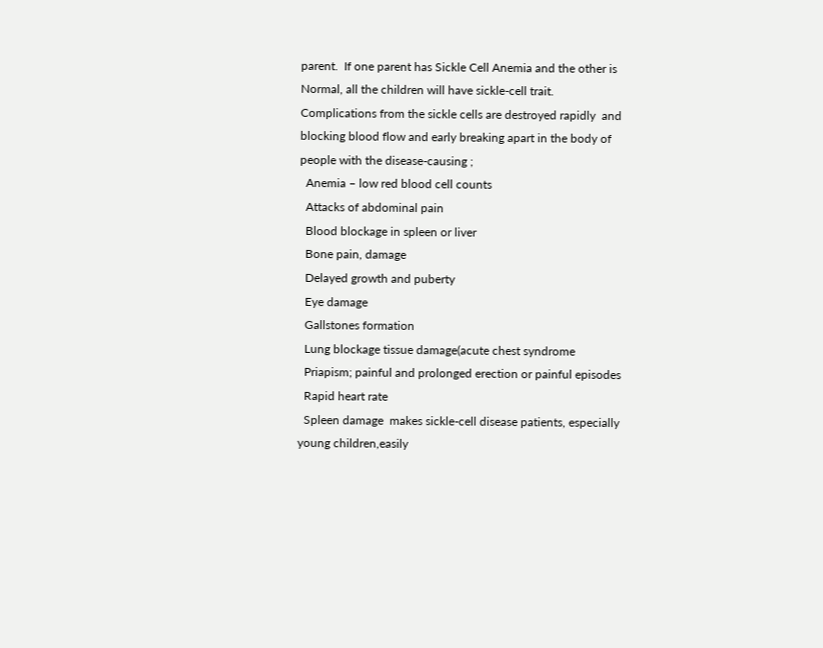parent.  If one parent has Sickle Cell Anemia and the other is Normal, all the children will have sickle-cell trait.
Complications from the sickle cells are destroyed rapidly  and blocking blood flow and early breaking apart in the body of people with the disease-causing ;
  Anemia – low red blood cell counts
  Attacks of abdominal pain
  Blood blockage in spleen or liver
  Bone pain, damage
  Delayed growth and puberty
  Eye damage
  Gallstones formation
  Lung blockage tissue damage(acute chest syndrome
  Priapism; painful and prolonged erection or painful episodes
  Rapid heart rate
  Spleen damage  makes sickle-cell disease patients, especially young children,easily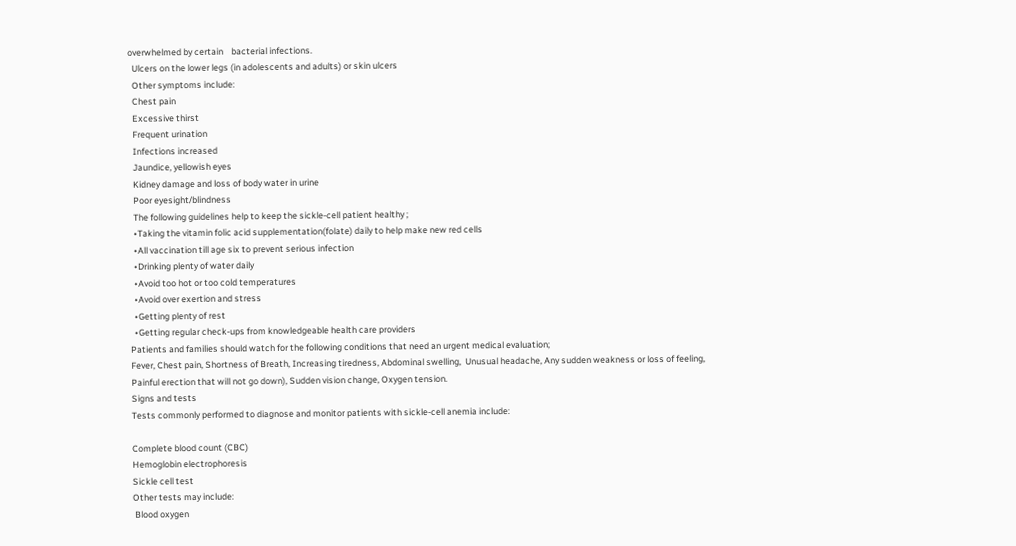overwhelmed by certain    bacterial infections.
  Ulcers on the lower legs (in adolescents and adults) or skin ulcers
  Other symptoms include:
  Chest pain
  Excessive thirst
  Frequent urination
  Infections increased
  Jaundice, yellowish eyes
  Kidney damage and loss of body water in urine
  Poor eyesight/blindness
  The following guidelines help to keep the sickle-cell patient healthy ;
  •Taking the vitamin folic acid supplementation(folate) daily to help make new red cells
  •All vaccination till age six to prevent serious infection
  •Drinking plenty of water daily
  •Avoid too hot or too cold temperatures
  •Avoid over exertion and stress
  •Getting plenty of rest
  •Getting regular check-ups from knowledgeable health care providers
Patients and families should watch for the following conditions that need an urgent medical evaluation;
Fever, Chest pain, Shortness of Breath, Increasing tiredness, Abdominal swelling,  Unusual headache, Any sudden weakness or loss of feeling, Painful erection that will not go down), Sudden vision change, Oxygen tension.
Signs and tests
Tests commonly performed to diagnose and monitor patients with sickle-cell anemia include:

Complete blood count (CBC)
Hemoglobin electrophoresis
Sickle cell test
Other tests may include:
 Blood oxygen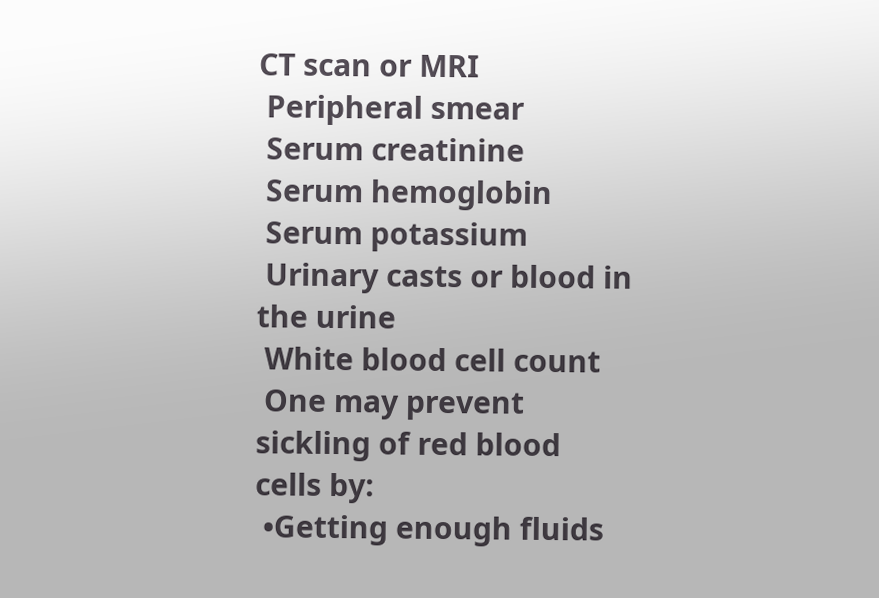CT scan or MRI
 Peripheral smear
 Serum creatinine
 Serum hemoglobin
 Serum potassium
 Urinary casts or blood in the urine
 White blood cell count
 One may prevent sickling of red blood cells by:
 •Getting enough fluids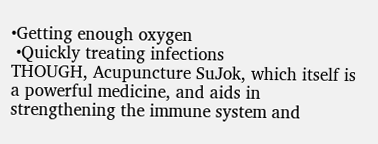•Getting enough oxygen
 •Quickly treating infections
THOUGH, Acupuncture SuJok, which itself is a powerful medicine, and aids in strengthening the immune system and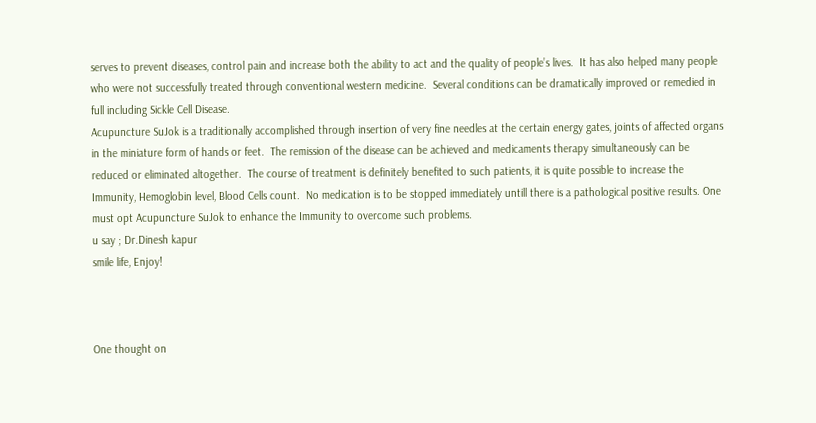serves to prevent diseases, control pain and increase both the ability to act and the quality of people’s lives.  It has also helped many people who were not successfully treated through conventional western medicine.  Several conditions can be dramatically improved or remedied in full including Sickle Cell Disease.
Acupuncture SuJok is a traditionally accomplished through insertion of very fine needles at the certain energy gates, joints of affected organs  in the miniature form of hands or feet.  The remission of the disease can be achieved and medicaments therapy simultaneously can be reduced or eliminated altogether.  The course of treatment is definitely benefited to such patients, it is quite possible to increase the Immunity, Hemoglobin level, Blood Cells count.  No medication is to be stopped immediately untill there is a pathological positive results. One must opt Acupuncture SuJok to enhance the Immunity to overcome such problems.
u say ; Dr.Dinesh kapur
smile life, Enjoy!



One thought on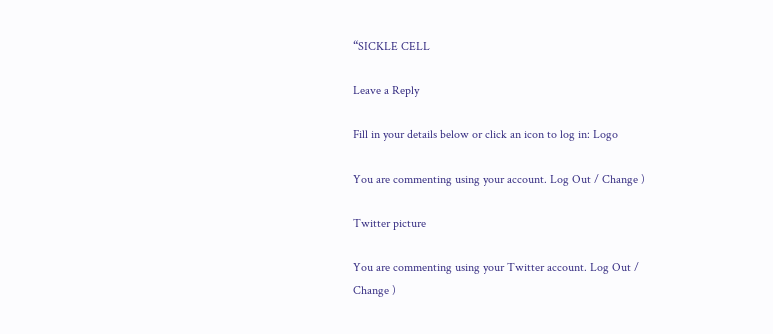“SICKLE CELL

Leave a Reply

Fill in your details below or click an icon to log in: Logo

You are commenting using your account. Log Out / Change )

Twitter picture

You are commenting using your Twitter account. Log Out / Change )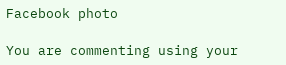Facebook photo

You are commenting using your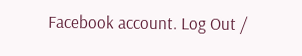Facebook account. Log Out /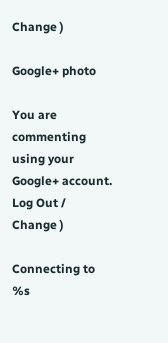Change )

Google+ photo

You are commenting using your Google+ account. Log Out / Change )

Connecting to %s